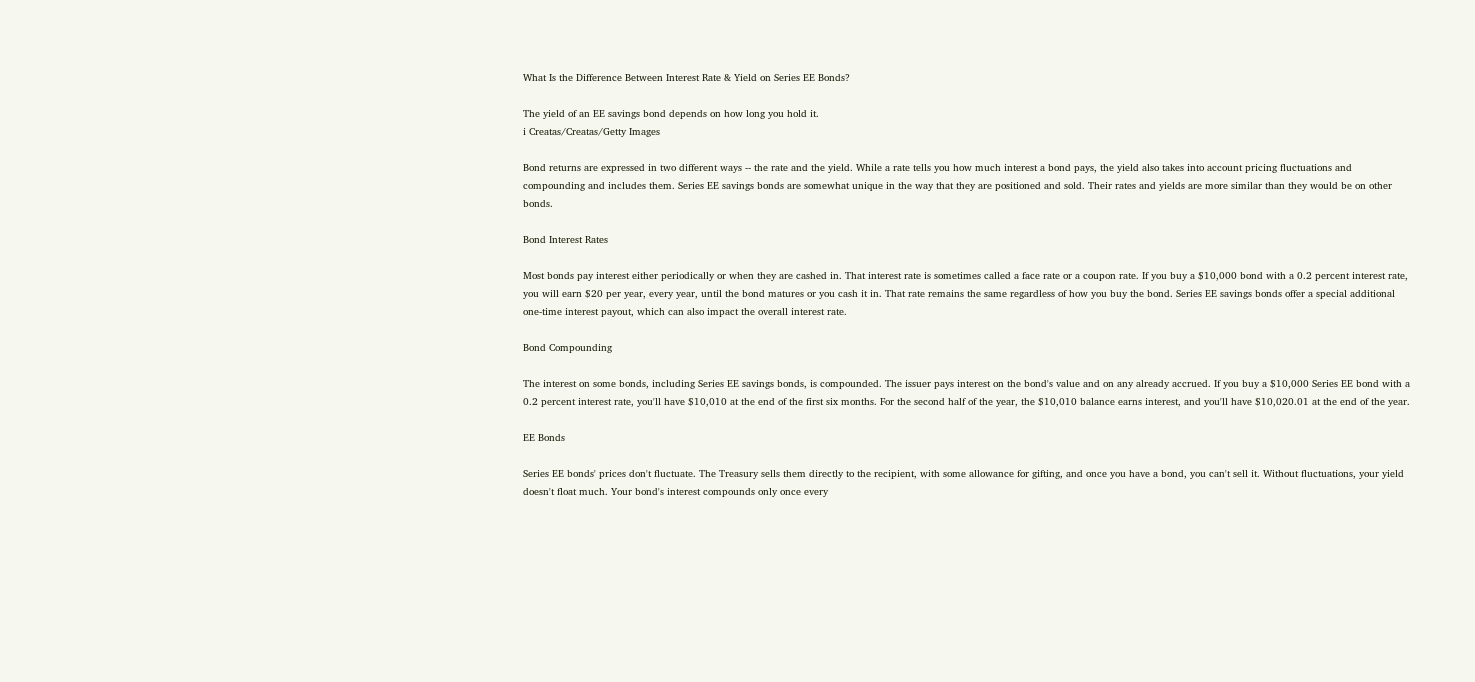What Is the Difference Between Interest Rate & Yield on Series EE Bonds?

The yield of an EE savings bond depends on how long you hold it.
i Creatas/Creatas/Getty Images

Bond returns are expressed in two different ways -- the rate and the yield. While a rate tells you how much interest a bond pays, the yield also takes into account pricing fluctuations and compounding and includes them. Series EE savings bonds are somewhat unique in the way that they are positioned and sold. Their rates and yields are more similar than they would be on other bonds.

Bond Interest Rates

Most bonds pay interest either periodically or when they are cashed in. That interest rate is sometimes called a face rate or a coupon rate. If you buy a $10,000 bond with a 0.2 percent interest rate, you will earn $20 per year, every year, until the bond matures or you cash it in. That rate remains the same regardless of how you buy the bond. Series EE savings bonds offer a special additional one-time interest payout, which can also impact the overall interest rate.

Bond Compounding

The interest on some bonds, including Series EE savings bonds, is compounded. The issuer pays interest on the bond's value and on any already accrued. If you buy a $10,000 Series EE bond with a 0.2 percent interest rate, you'll have $10,010 at the end of the first six months. For the second half of the year, the $10,010 balance earns interest, and you'll have $10,020.01 at the end of the year.

EE Bonds

Series EE bonds' prices don't fluctuate. The Treasury sells them directly to the recipient, with some allowance for gifting, and once you have a bond, you can't sell it. Without fluctuations, your yield doesn't float much. Your bond's interest compounds only once every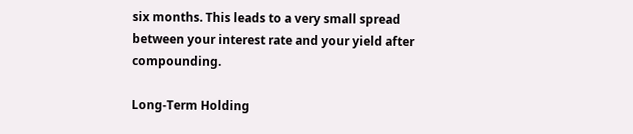six months. This leads to a very small spread between your interest rate and your yield after compounding.

Long-Term Holding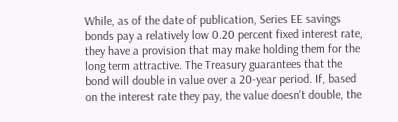While, as of the date of publication, Series EE savings bonds pay a relatively low 0.20 percent fixed interest rate, they have a provision that may make holding them for the long term attractive. The Treasury guarantees that the bond will double in value over a 20-year period. If, based on the interest rate they pay, the value doesn't double, the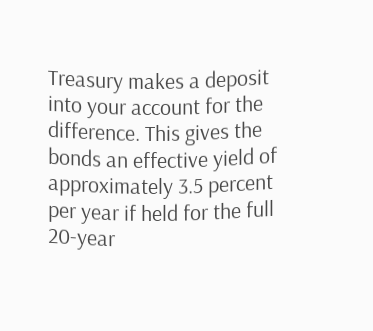Treasury makes a deposit into your account for the difference. This gives the bonds an effective yield of approximately 3.5 percent per year if held for the full 20-year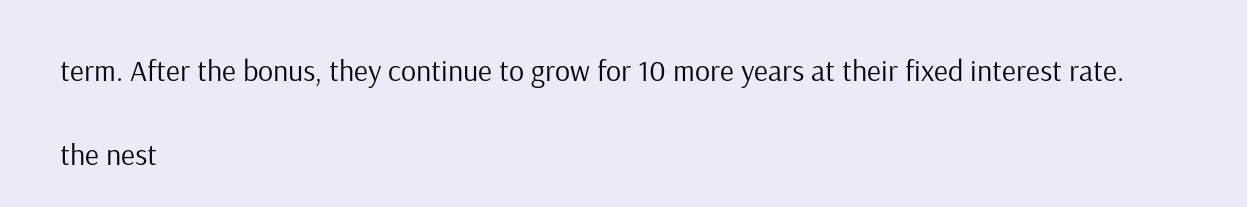term. After the bonus, they continue to grow for 10 more years at their fixed interest rate.

the nest